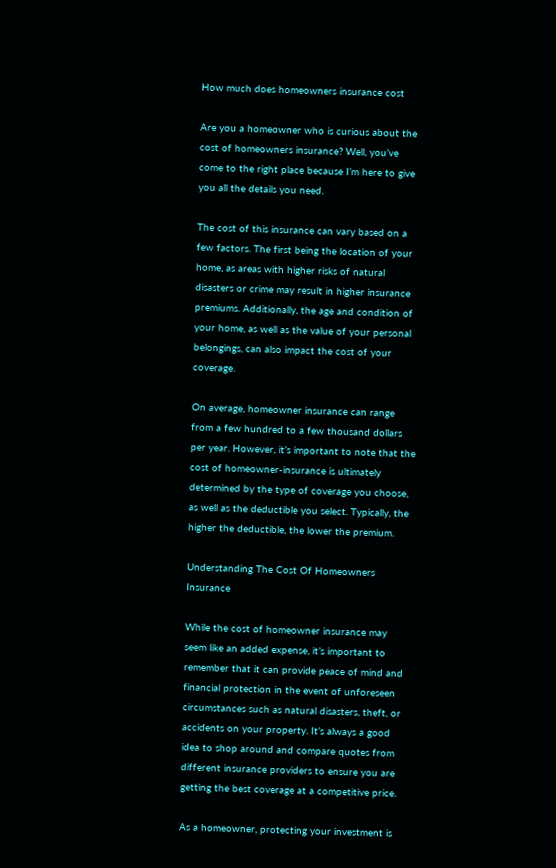How much does homeowners insurance cost

Are you a homeowner who is curious about the cost of homeowners insurance? Well, you’ve come to the right place because I’m here to give you all the details you need.

The cost of this insurance can vary based on a few factors. The first being the location of your home, as areas with higher risks of natural disasters or crime may result in higher insurance premiums. Additionally, the age and condition of your home, as well as the value of your personal belongings, can also impact the cost of your coverage.

On average, homeowner insurance can range from a few hundred to a few thousand dollars per year. However, it’s important to note that the cost of homeowner-insurance is ultimately determined by the type of coverage you choose, as well as the deductible you select. Typically, the higher the deductible, the lower the premium.

Understanding The Cost Of Homeowners Insurance

While the cost of homeowner insurance may seem like an added expense, it’s important to remember that it can provide peace of mind and financial protection in the event of unforeseen circumstances such as natural disasters, theft, or accidents on your property. It’s always a good idea to shop around and compare quotes from different insurance providers to ensure you are getting the best coverage at a competitive price.

As a homeowner, protecting your investment is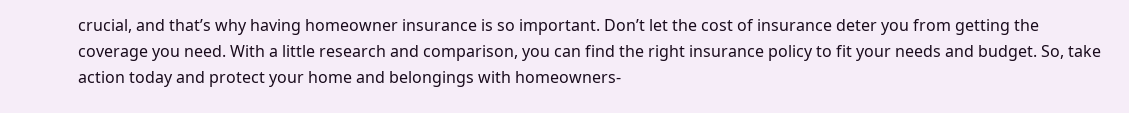crucial, and that’s why having homeowner insurance is so important. Don’t let the cost of insurance deter you from getting the coverage you need. With a little research and comparison, you can find the right insurance policy to fit your needs and budget. So, take action today and protect your home and belongings with homeowners-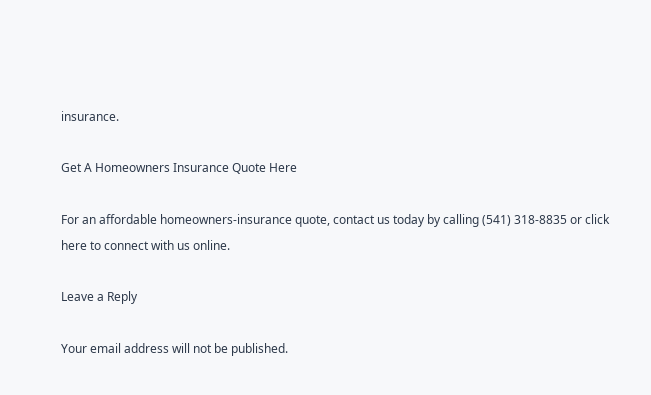insurance.

Get A Homeowners Insurance Quote Here

For an affordable homeowners-insurance quote, contact us today by calling (541) 318-8835 or click here to connect with us online.

Leave a Reply

Your email address will not be published.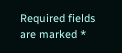Required fields are marked *